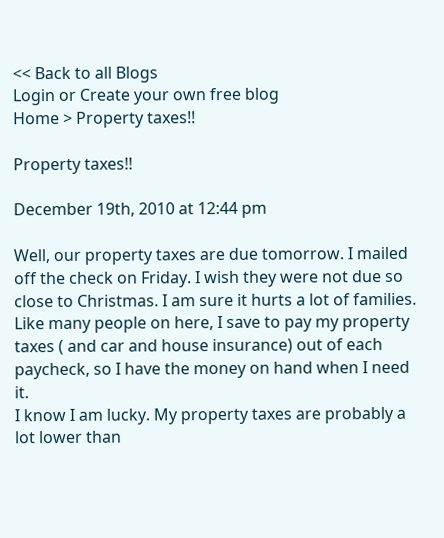<< Back to all Blogs
Login or Create your own free blog
Home > Property taxes!!

Property taxes!!

December 19th, 2010 at 12:44 pm

Well, our property taxes are due tomorrow. I mailed off the check on Friday. I wish they were not due so close to Christmas. I am sure it hurts a lot of families.
Like many people on here, I save to pay my property taxes ( and car and house insurance) out of each paycheck, so I have the money on hand when I need it.
I know I am lucky. My property taxes are probably a lot lower than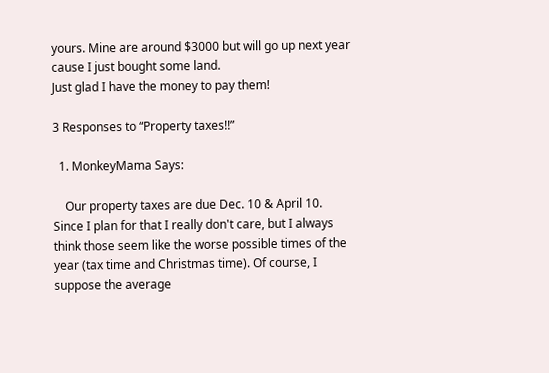yours. Mine are around $3000 but will go up next year cause I just bought some land.
Just glad I have the money to pay them!

3 Responses to “Property taxes!!”

  1. MonkeyMama Says:

    Our property taxes are due Dec. 10 & April 10. Since I plan for that I really don't care, but I always think those seem like the worse possible times of the year (tax time and Christmas time). Of course, I suppose the average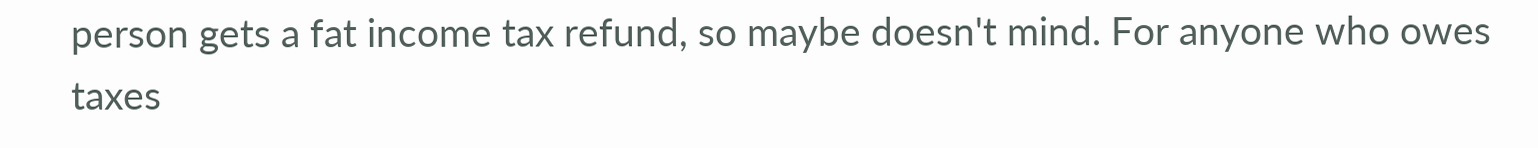person gets a fat income tax refund, so maybe doesn't mind. For anyone who owes taxes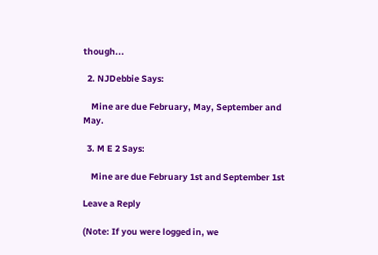though...

  2. NJDebbie Says:

    Mine are due February, May, September and May.

  3. M E 2 Says:

    Mine are due February 1st and September 1st

Leave a Reply

(Note: If you were logged in, we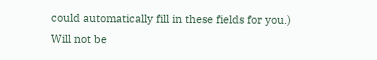could automatically fill in these fields for you.)
Will not be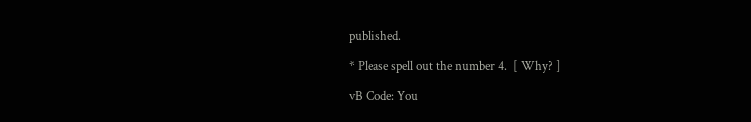published.

* Please spell out the number 4.  [ Why? ]

vB Code: You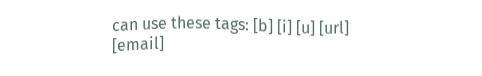can use these tags: [b] [i] [u] [url] [email]